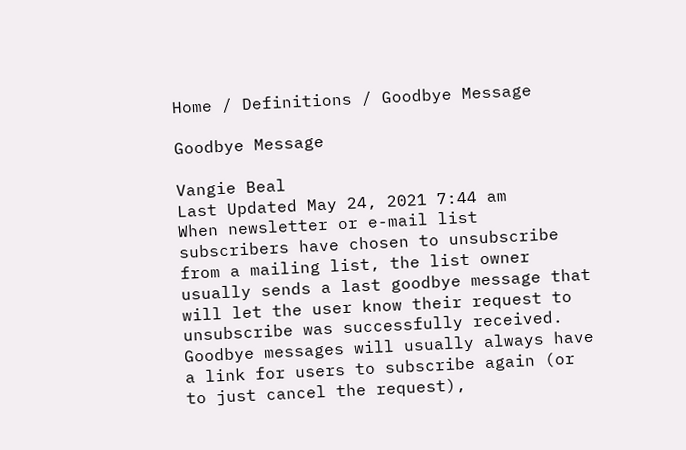Home / Definitions / Goodbye Message

Goodbye Message

Vangie Beal
Last Updated May 24, 2021 7:44 am
When newsletter or e-mail list subscribers have chosen to unsubscribe from a mailing list, the list owner usually sends a last goodbye message that will let the user know their request to unsubscribe was successfully received. Goodbye messages will usually always have a link for users to subscribe again (or to just cancel the request),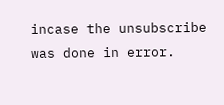incase the unsubscribe was done in error.